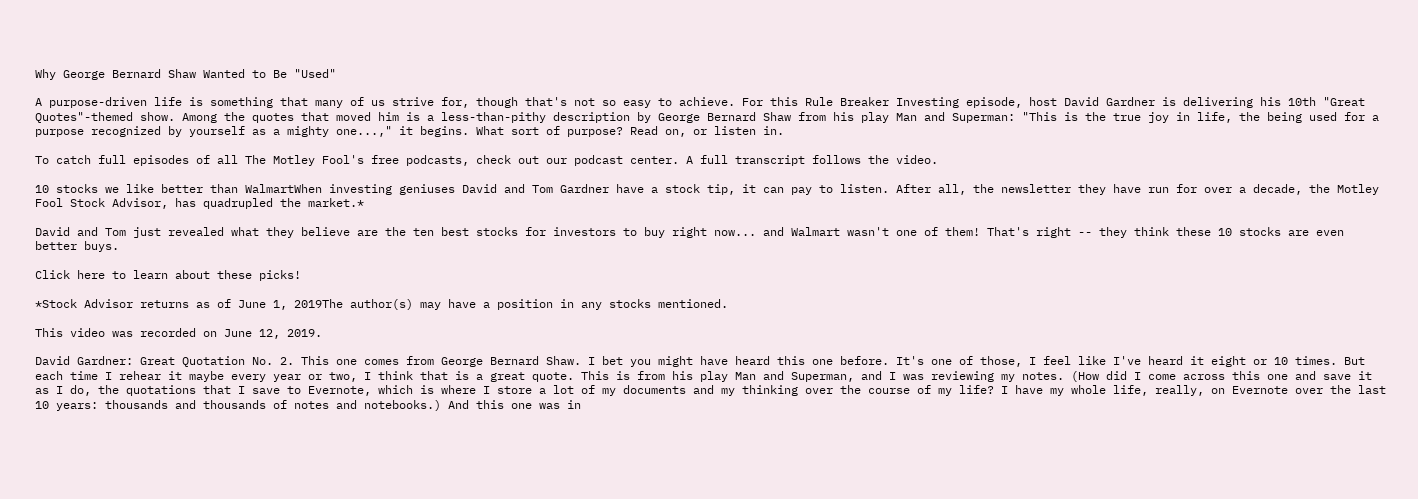Why George Bernard Shaw Wanted to Be "Used"

A purpose-driven life is something that many of us strive for, though that's not so easy to achieve. For this Rule Breaker Investing episode, host David Gardner is delivering his 10th "Great Quotes"-themed show. Among the quotes that moved him is a less-than-pithy description by George Bernard Shaw from his play Man and Superman: "This is the true joy in life, the being used for a purpose recognized by yourself as a mighty one...," it begins. What sort of purpose? Read on, or listen in.

To catch full episodes of all The Motley Fool's free podcasts, check out our podcast center. A full transcript follows the video.

10 stocks we like better than WalmartWhen investing geniuses David and Tom Gardner have a stock tip, it can pay to listen. After all, the newsletter they have run for over a decade, the Motley Fool Stock Advisor, has quadrupled the market.*

David and Tom just revealed what they believe are the ten best stocks for investors to buy right now... and Walmart wasn't one of them! That's right -- they think these 10 stocks are even better buys.

Click here to learn about these picks!

*Stock Advisor returns as of June 1, 2019The author(s) may have a position in any stocks mentioned.

This video was recorded on June 12, 2019.

David Gardner: Great Quotation No. 2. This one comes from George Bernard Shaw. I bet you might have heard this one before. It's one of those, I feel like I've heard it eight or 10 times. But each time I rehear it maybe every year or two, I think that is a great quote. This is from his play Man and Superman, and I was reviewing my notes. (How did I come across this one and save it as I do, the quotations that I save to Evernote, which is where I store a lot of my documents and my thinking over the course of my life? I have my whole life, really, on Evernote over the last 10 years: thousands and thousands of notes and notebooks.) And this one was in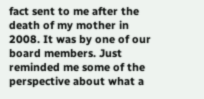fact sent to me after the death of my mother in 2008. It was by one of our board members. Just reminded me some of the perspective about what a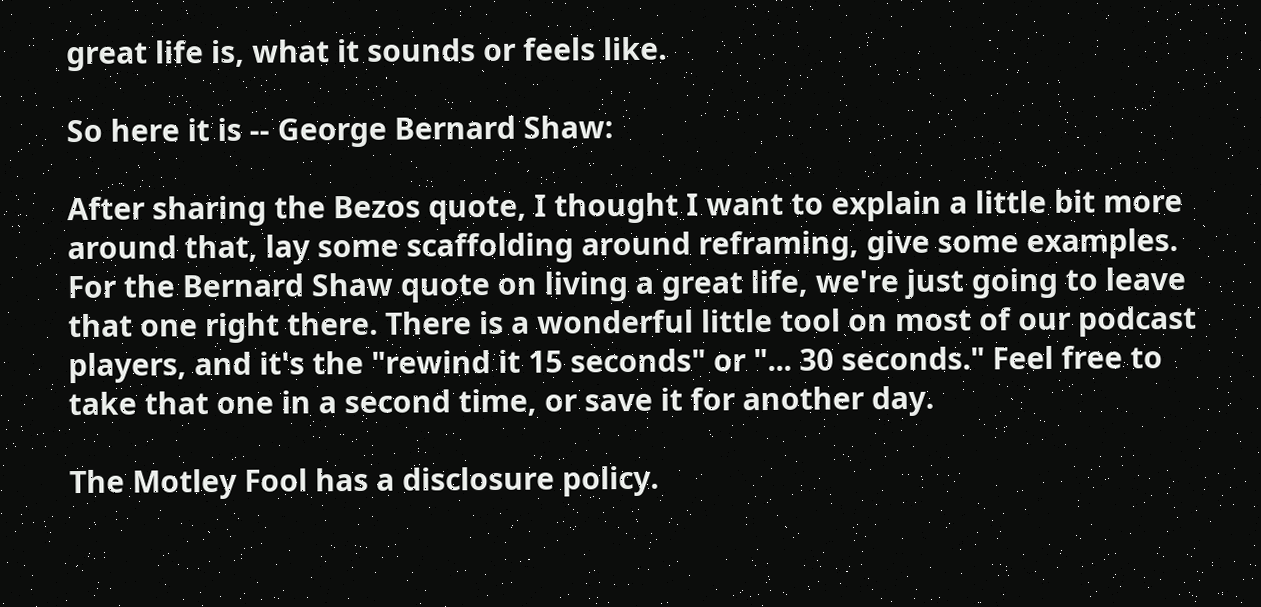great life is, what it sounds or feels like.

So here it is -- George Bernard Shaw:

After sharing the Bezos quote, I thought I want to explain a little bit more around that, lay some scaffolding around reframing, give some examples. For the Bernard Shaw quote on living a great life, we're just going to leave that one right there. There is a wonderful little tool on most of our podcast players, and it's the "rewind it 15 seconds" or "... 30 seconds." Feel free to take that one in a second time, or save it for another day.

The Motley Fool has a disclosure policy.